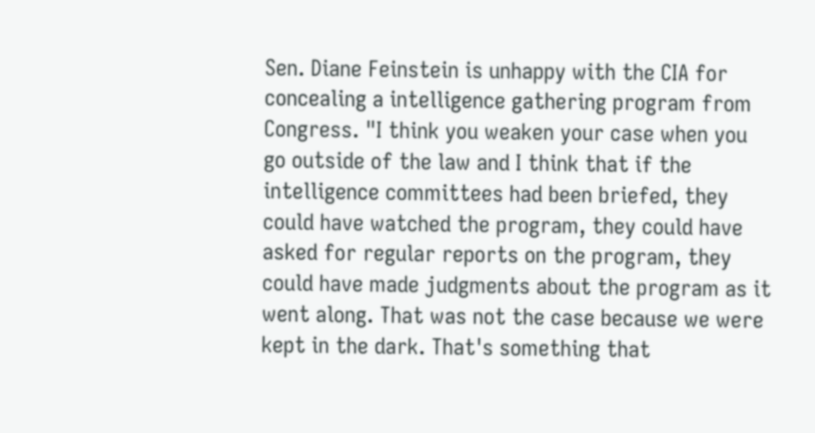Sen. Diane Feinstein is unhappy with the CIA for concealing a intelligence gathering program from Congress. "I think you weaken your case when you go outside of the law and I think that if the intelligence committees had been briefed, they could have watched the program, they could have asked for regular reports on the program, they could have made judgments about the program as it went along. That was not the case because we were kept in the dark. That's something that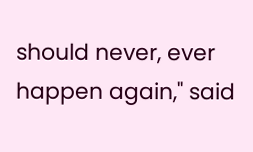should never, ever happen again," said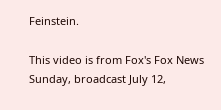Feinstein.

This video is from Fox's Fox News Sunday, broadcast July 12,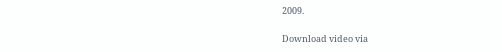2009.

Download video via